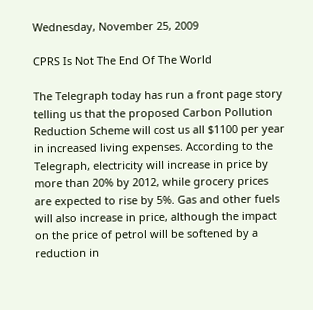Wednesday, November 25, 2009

CPRS Is Not The End Of The World

The Telegraph today has run a front page story telling us that the proposed Carbon Pollution Reduction Scheme will cost us all $1100 per year in increased living expenses. According to the Telegraph, electricity will increase in price by more than 20% by 2012, while grocery prices are expected to rise by 5%. Gas and other fuels will also increase in price, although the impact on the price of petrol will be softened by a reduction in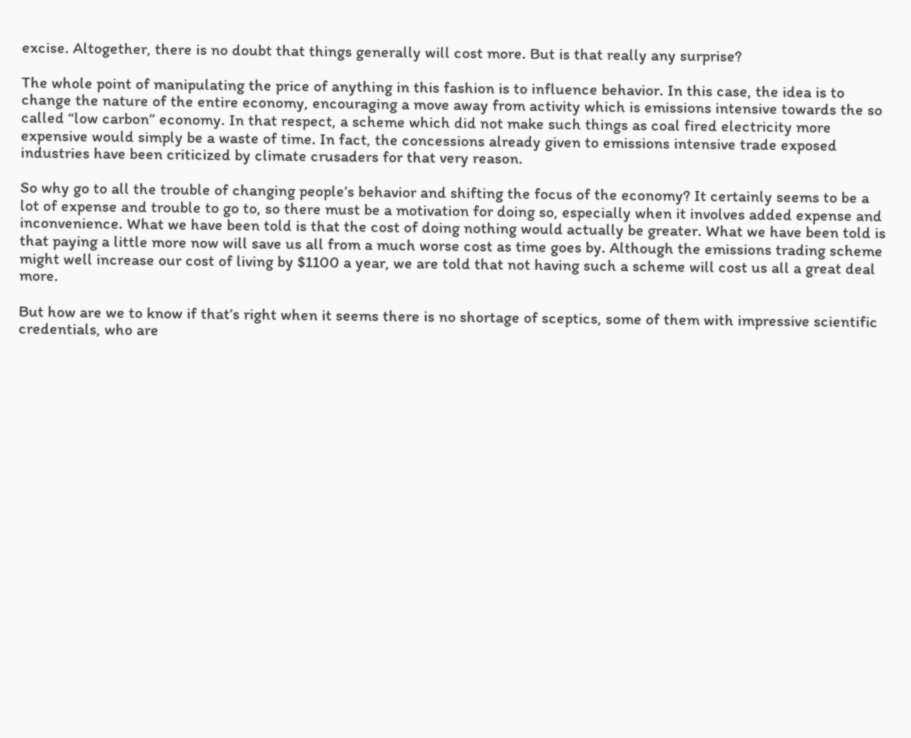excise. Altogether, there is no doubt that things generally will cost more. But is that really any surprise?

The whole point of manipulating the price of anything in this fashion is to influence behavior. In this case, the idea is to change the nature of the entire economy, encouraging a move away from activity which is emissions intensive towards the so called “low carbon” economy. In that respect, a scheme which did not make such things as coal fired electricity more expensive would simply be a waste of time. In fact, the concessions already given to emissions intensive trade exposed industries have been criticized by climate crusaders for that very reason.

So why go to all the trouble of changing people’s behavior and shifting the focus of the economy? It certainly seems to be a lot of expense and trouble to go to, so there must be a motivation for doing so, especially when it involves added expense and inconvenience. What we have been told is that the cost of doing nothing would actually be greater. What we have been told is that paying a little more now will save us all from a much worse cost as time goes by. Although the emissions trading scheme might well increase our cost of living by $1100 a year, we are told that not having such a scheme will cost us all a great deal more.

But how are we to know if that’s right when it seems there is no shortage of sceptics, some of them with impressive scientific credentials, who are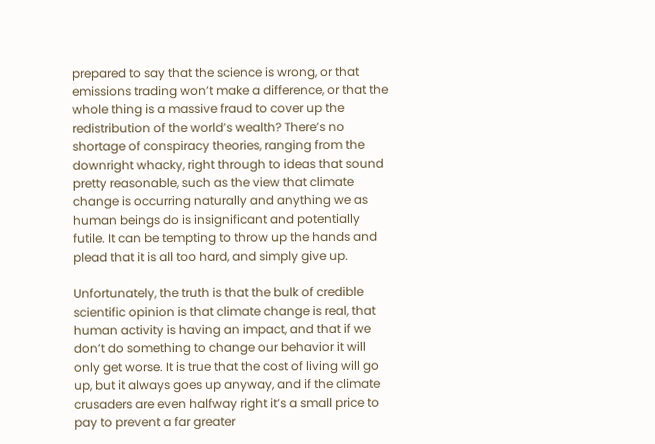prepared to say that the science is wrong, or that emissions trading won’t make a difference, or that the whole thing is a massive fraud to cover up the redistribution of the world’s wealth? There’s no shortage of conspiracy theories, ranging from the downright whacky, right through to ideas that sound pretty reasonable, such as the view that climate change is occurring naturally and anything we as human beings do is insignificant and potentially futile. It can be tempting to throw up the hands and plead that it is all too hard, and simply give up.

Unfortunately, the truth is that the bulk of credible scientific opinion is that climate change is real, that human activity is having an impact, and that if we don’t do something to change our behavior it will only get worse. It is true that the cost of living will go up, but it always goes up anyway, and if the climate crusaders are even halfway right it’s a small price to pay to prevent a far greater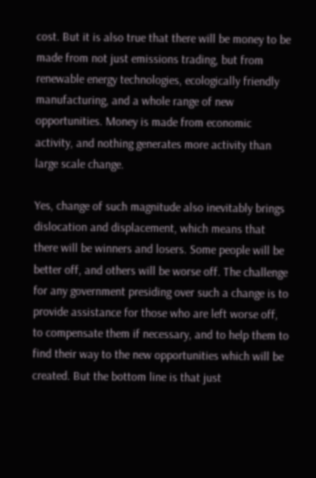cost. But it is also true that there will be money to be made from not just emissions trading, but from renewable energy technologies, ecologically friendly manufacturing, and a whole range of new opportunities. Money is made from economic activity, and nothing generates more activity than large scale change.

Yes, change of such magnitude also inevitably brings dislocation and displacement, which means that there will be winners and losers. Some people will be better off, and others will be worse off. The challenge for any government presiding over such a change is to provide assistance for those who are left worse off, to compensate them if necessary, and to help them to find their way to the new opportunities which will be created. But the bottom line is that just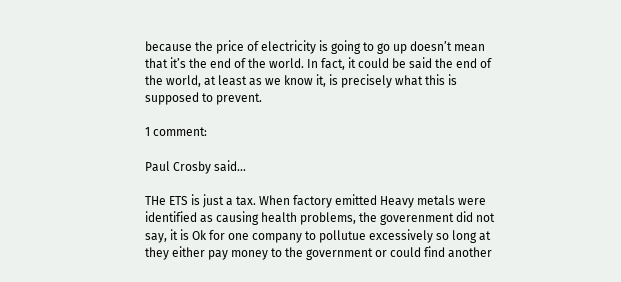because the price of electricity is going to go up doesn’t mean that it’s the end of the world. In fact, it could be said the end of the world, at least as we know it, is precisely what this is supposed to prevent.

1 comment:

Paul Crosby said...

THe ETS is just a tax. When factory emitted Heavy metals were identified as causing health problems, the goverenment did not say, it is Ok for one company to pollutue excessively so long at they either pay money to the government or could find another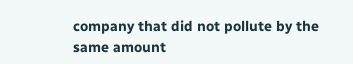company that did not pollute by the same amount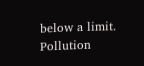below a limit.
Pollution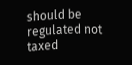should be regulated not taxed